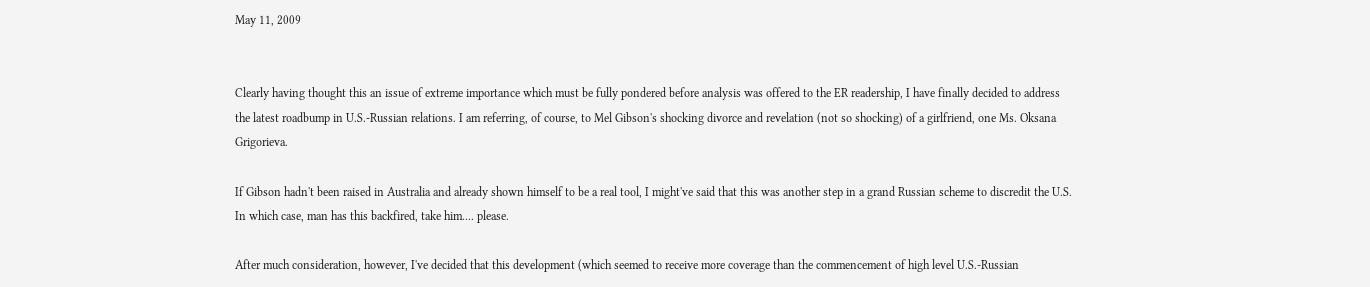May 11, 2009


Clearly having thought this an issue of extreme importance which must be fully pondered before analysis was offered to the ER readership, I have finally decided to address the latest roadbump in U.S.-Russian relations. I am referring, of course, to Mel Gibson's shocking divorce and revelation (not so shocking) of a girlfriend, one Ms. Oksana Grigorieva.

If Gibson hadn't been raised in Australia and already shown himself to be a real tool, I might've said that this was another step in a grand Russian scheme to discredit the U.S. In which case, man has this backfired, take him.... please.

After much consideration, however, I've decided that this development (which seemed to receive more coverage than the commencement of high level U.S.-Russian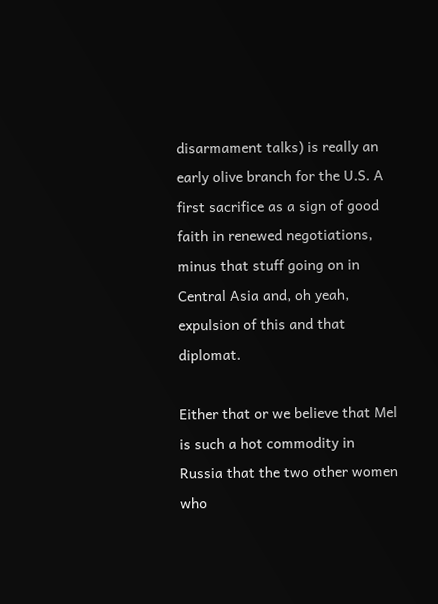disarmament talks) is really an early olive branch for the U.S. A first sacrifice as a sign of good faith in renewed negotiations, minus that stuff going on in Central Asia and, oh yeah, expulsion of this and that diplomat.

Either that or we believe that Mel is such a hot commodity in Russia that the two other women who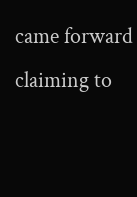came forward claiming to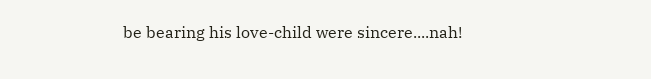be bearing his love-child were sincere....nah!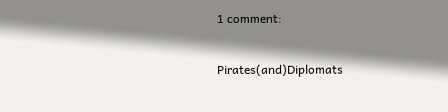1 comment:

Pirates(and)Diplomats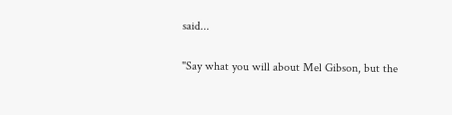said...

"Say what you will about Mel Gibson, but the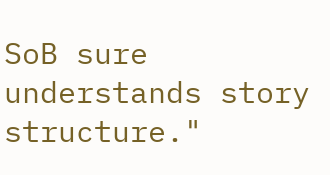SoB sure understands story structure."